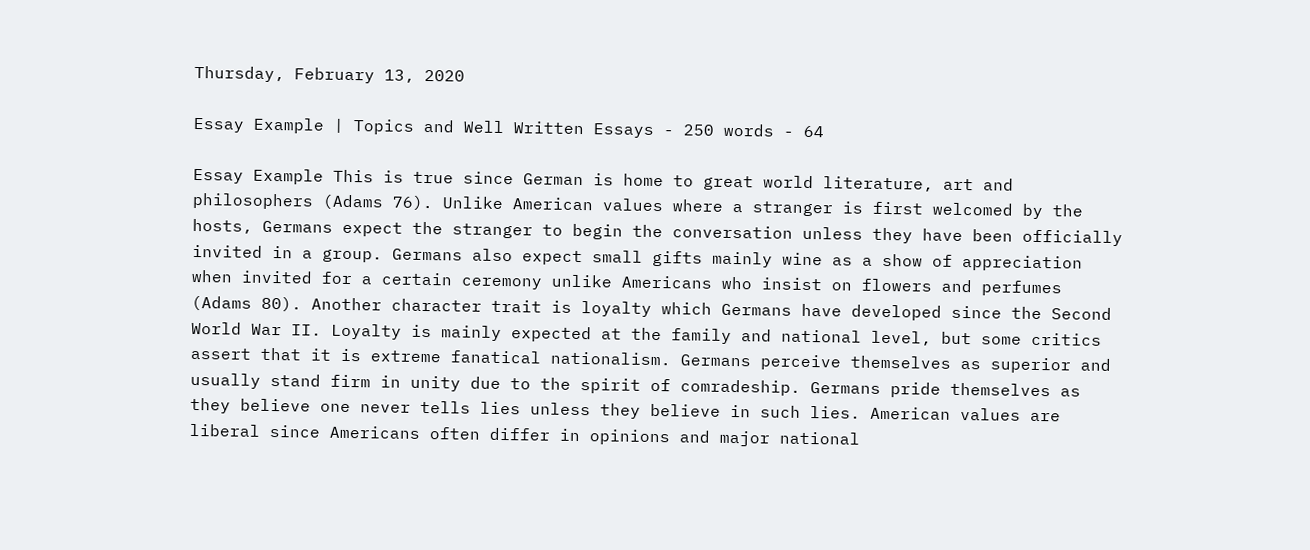Thursday, February 13, 2020

Essay Example | Topics and Well Written Essays - 250 words - 64

Essay Example This is true since German is home to great world literature, art and philosophers (Adams 76). Unlike American values where a stranger is first welcomed by the hosts, Germans expect the stranger to begin the conversation unless they have been officially invited in a group. Germans also expect small gifts mainly wine as a show of appreciation when invited for a certain ceremony unlike Americans who insist on flowers and perfumes (Adams 80). Another character trait is loyalty which Germans have developed since the Second World War II. Loyalty is mainly expected at the family and national level, but some critics assert that it is extreme fanatical nationalism. Germans perceive themselves as superior and usually stand firm in unity due to the spirit of comradeship. Germans pride themselves as they believe one never tells lies unless they believe in such lies. American values are liberal since Americans often differ in opinions and major national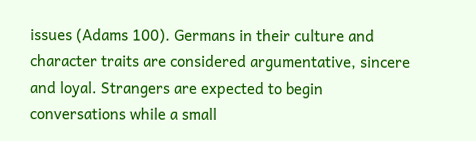issues (Adams 100). Germans in their culture and character traits are considered argumentative, sincere and loyal. Strangers are expected to begin conversations while a small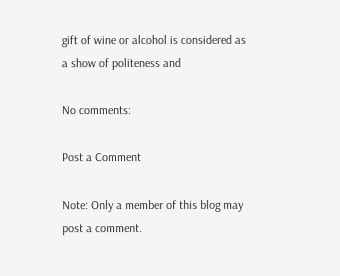gift of wine or alcohol is considered as a show of politeness and

No comments:

Post a Comment

Note: Only a member of this blog may post a comment.